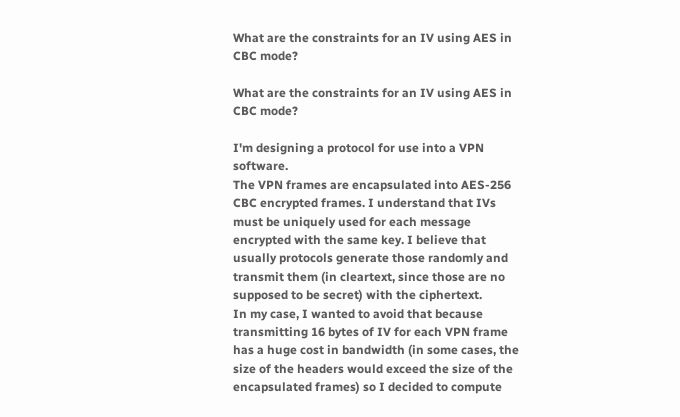What are the constraints for an IV using AES in CBC mode?

What are the constraints for an IV using AES in CBC mode?

I'm designing a protocol for use into a VPN software.
The VPN frames are encapsulated into AES-256 CBC encrypted frames. I understand that IVs must be uniquely used for each message encrypted with the same key. I believe that usually protocols generate those randomly and transmit them (in cleartext, since those are no supposed to be secret) with the ciphertext.
In my case, I wanted to avoid that because transmitting 16 bytes of IV for each VPN frame has a huge cost in bandwidth (in some cases, the size of the headers would exceed the size of the encapsulated frames) so I decided to compute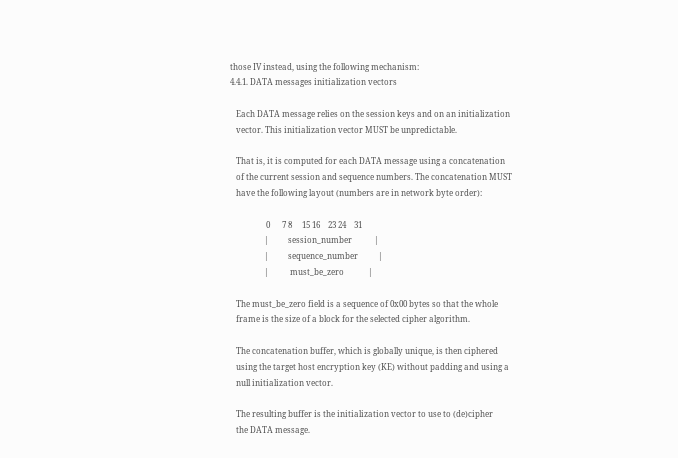those IV instead, using the following mechanism:
4.4.1. DATA messages initialization vectors

   Each DATA message relies on the session keys and on an initialization
   vector. This initialization vector MUST be unpredictable.

   That is, it is computed for each DATA message using a concatenation
   of the current session and sequence numbers. The concatenation MUST
   have the following layout (numbers are in network byte order):

                  0      7 8     15 16    23 24    31
                 |          session_number           |
                 |          sequence_number          |
                 |           must_be_zero            |

   The must_be_zero field is a sequence of 0x00 bytes so that the whole
   frame is the size of a block for the selected cipher algorithm.

   The concatenation buffer, which is globally unique, is then ciphered
   using the target host encryption key (KE) without padding and using a
   null initialization vector.

   The resulting buffer is the initialization vector to use to (de)cipher
   the DATA message.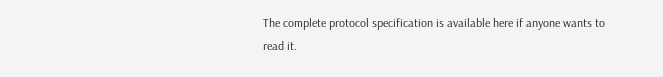The complete protocol specification is available here if anyone wants to read it.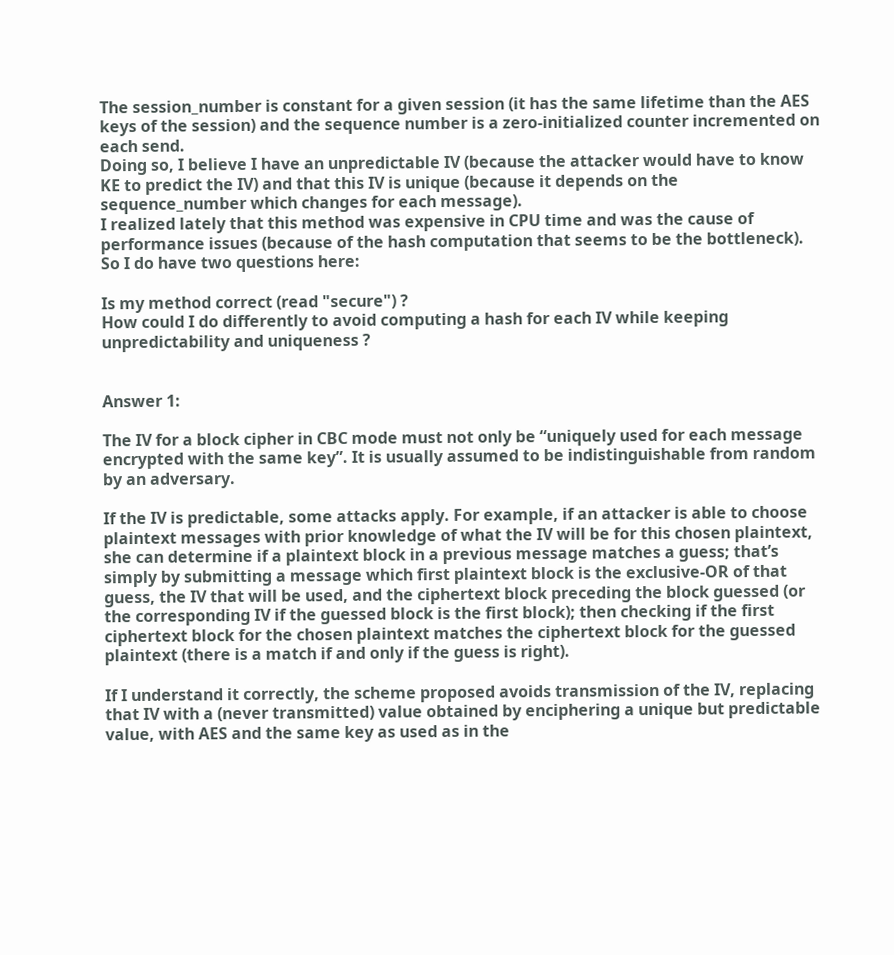The session_number is constant for a given session (it has the same lifetime than the AES keys of the session) and the sequence number is a zero-initialized counter incremented on each send.
Doing so, I believe I have an unpredictable IV (because the attacker would have to know KE to predict the IV) and that this IV is unique (because it depends on the sequence_number which changes for each message).
I realized lately that this method was expensive in CPU time and was the cause of performance issues (because of the hash computation that seems to be the bottleneck).
So I do have two questions here:

Is my method correct (read "secure") ?
How could I do differently to avoid computing a hash for each IV while keeping unpredictability and uniqueness ?


Answer 1:

The IV for a block cipher in CBC mode must not only be “uniquely used for each message encrypted with the same key”. It is usually assumed to be indistinguishable from random by an adversary.

If the IV is predictable, some attacks apply. For example, if an attacker is able to choose plaintext messages with prior knowledge of what the IV will be for this chosen plaintext, she can determine if a plaintext block in a previous message matches a guess; that’s simply by submitting a message which first plaintext block is the exclusive-OR of that guess, the IV that will be used, and the ciphertext block preceding the block guessed (or the corresponding IV if the guessed block is the first block); then checking if the first ciphertext block for the chosen plaintext matches the ciphertext block for the guessed plaintext (there is a match if and only if the guess is right).

If I understand it correctly, the scheme proposed avoids transmission of the IV, replacing that IV with a (never transmitted) value obtained by enciphering a unique but predictable value, with AES and the same key as used as in the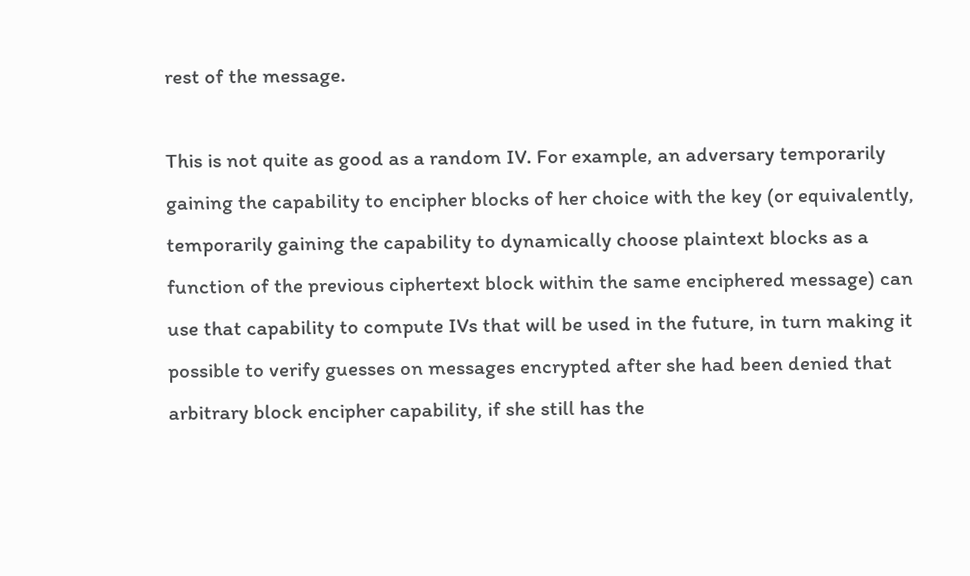rest of the message.

This is not quite as good as a random IV. For example, an adversary temporarily gaining the capability to encipher blocks of her choice with the key (or equivalently, temporarily gaining the capability to dynamically choose plaintext blocks as a function of the previous ciphertext block within the same enciphered message) can use that capability to compute IVs that will be used in the future, in turn making it possible to verify guesses on messages encrypted after she had been denied that arbitrary block encipher capability, if she still has the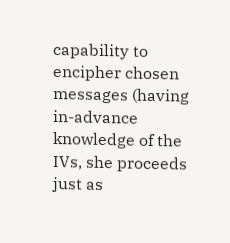capability to encipher chosen messages (having in-advance knowledge of the IVs, she proceeds just as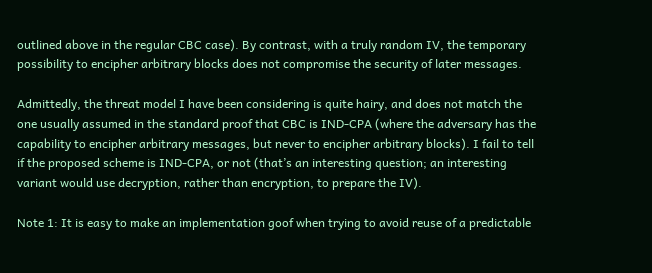outlined above in the regular CBC case). By contrast, with a truly random IV, the temporary possibility to encipher arbitrary blocks does not compromise the security of later messages.

Admittedly, the threat model I have been considering is quite hairy, and does not match the one usually assumed in the standard proof that CBC is IND-CPA (where the adversary has the capability to encipher arbitrary messages, but never to encipher arbitrary blocks). I fail to tell if the proposed scheme is IND-CPA, or not (that’s an interesting question; an interesting variant would use decryption, rather than encryption, to prepare the IV).

Note 1: It is easy to make an implementation goof when trying to avoid reuse of a predictable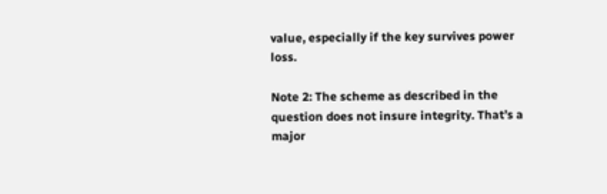value, especially if the key survives power loss.

Note 2: The scheme as described in the question does not insure integrity. That’s a major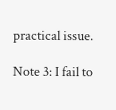practical issue.

Note 3: I fail to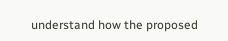understand how the proposed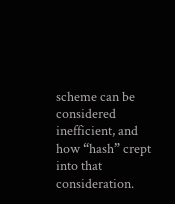scheme can be considered inefficient, and how “hash” crept into that consideration.